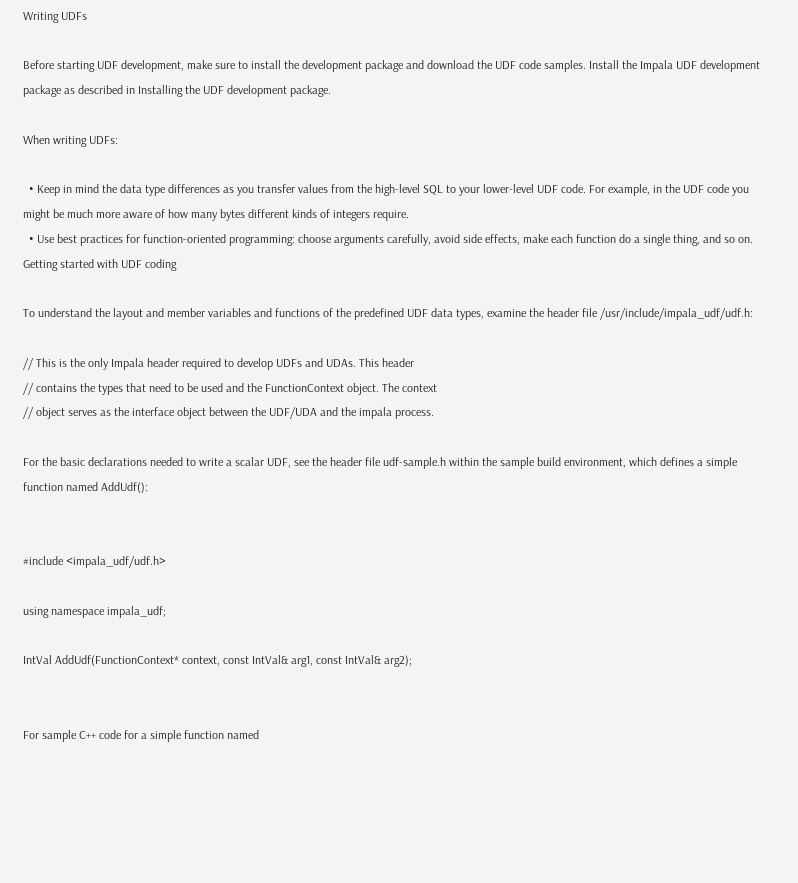Writing UDFs

Before starting UDF development, make sure to install the development package and download the UDF code samples. Install the Impala UDF development package as described in Installing the UDF development package.

When writing UDFs:

  • Keep in mind the data type differences as you transfer values from the high-level SQL to your lower-level UDF code. For example, in the UDF code you might be much more aware of how many bytes different kinds of integers require.
  • Use best practices for function-oriented programming: choose arguments carefully, avoid side effects, make each function do a single thing, and so on.
Getting started with UDF coding

To understand the layout and member variables and functions of the predefined UDF data types, examine the header file /usr/include/impala_udf/udf.h:

// This is the only Impala header required to develop UDFs and UDAs. This header
// contains the types that need to be used and the FunctionContext object. The context
// object serves as the interface object between the UDF/UDA and the impala process.

For the basic declarations needed to write a scalar UDF, see the header file udf-sample.h within the sample build environment, which defines a simple function named AddUdf():


#include <impala_udf/udf.h>

using namespace impala_udf;

IntVal AddUdf(FunctionContext* context, const IntVal& arg1, const IntVal& arg2);


For sample C++ code for a simple function named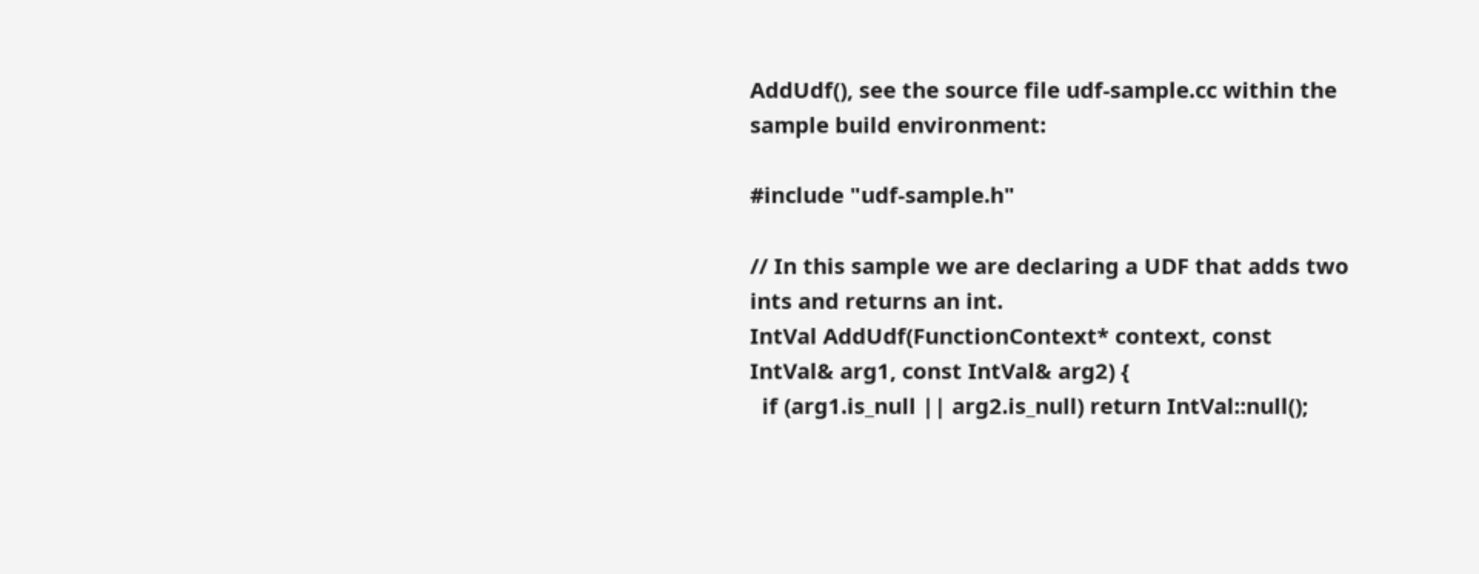AddUdf(), see the source file udf-sample.cc within the sample build environment:

#include "udf-sample.h"

// In this sample we are declaring a UDF that adds two ints and returns an int.
IntVal AddUdf(FunctionContext* context, const IntVal& arg1, const IntVal& arg2) {
  if (arg1.is_null || arg2.is_null) return IntVal::null();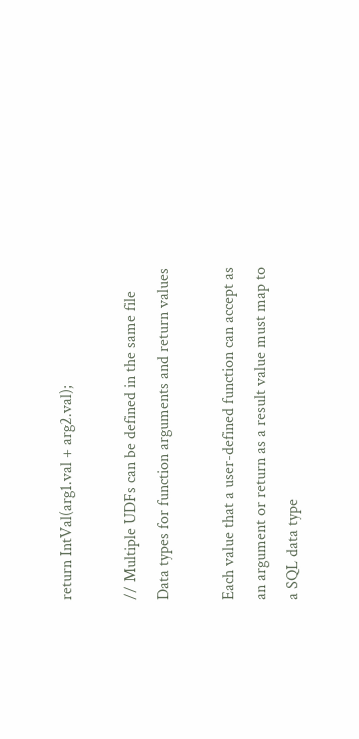return IntVal(arg1.val + arg2.val);

// Multiple UDFs can be defined in the same file
Data types for function arguments and return values

Each value that a user-defined function can accept as an argument or return as a result value must map to a SQL data type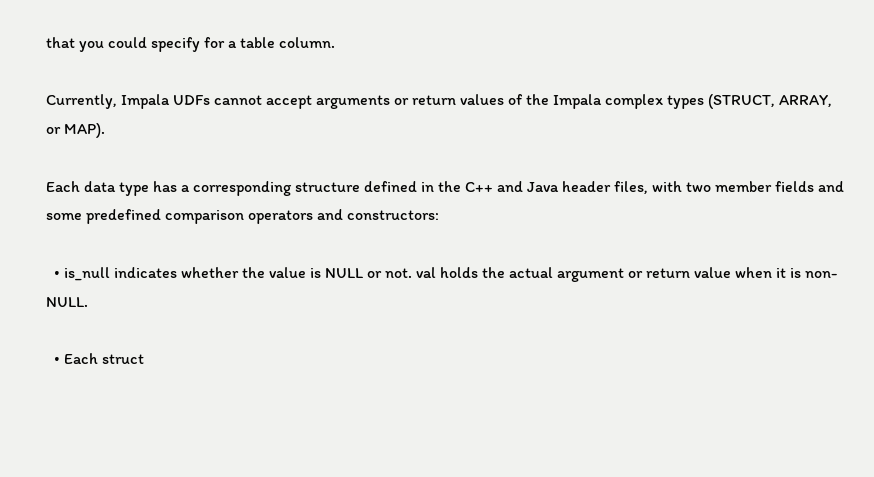that you could specify for a table column.

Currently, Impala UDFs cannot accept arguments or return values of the Impala complex types (STRUCT, ARRAY, or MAP).

Each data type has a corresponding structure defined in the C++ and Java header files, with two member fields and some predefined comparison operators and constructors:

  • is_null indicates whether the value is NULL or not. val holds the actual argument or return value when it is non-NULL.

  • Each struct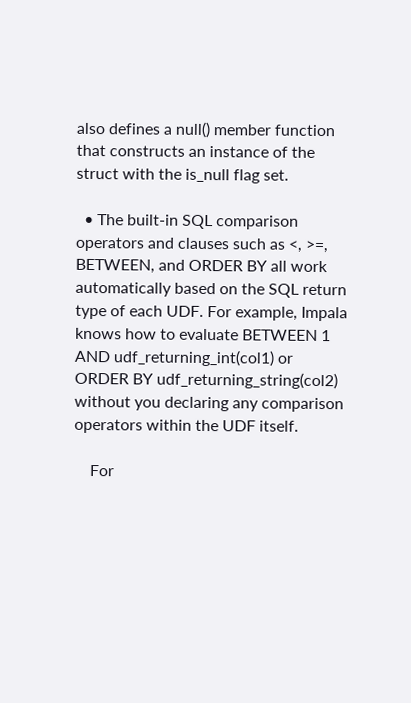also defines a null() member function that constructs an instance of the struct with the is_null flag set.

  • The built-in SQL comparison operators and clauses such as <, >=, BETWEEN, and ORDER BY all work automatically based on the SQL return type of each UDF. For example, Impala knows how to evaluate BETWEEN 1 AND udf_returning_int(col1) or ORDER BY udf_returning_string(col2) without you declaring any comparison operators within the UDF itself.

    For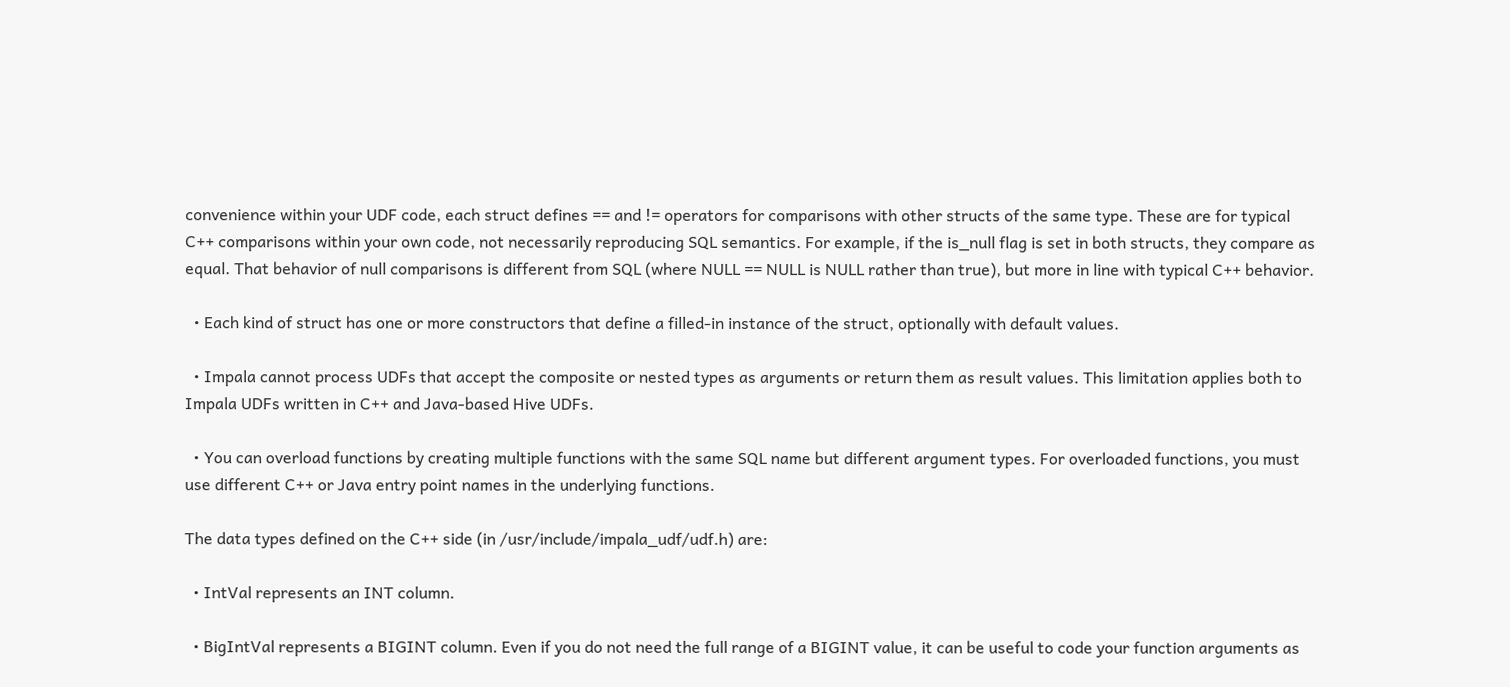convenience within your UDF code, each struct defines == and != operators for comparisons with other structs of the same type. These are for typical C++ comparisons within your own code, not necessarily reproducing SQL semantics. For example, if the is_null flag is set in both structs, they compare as equal. That behavior of null comparisons is different from SQL (where NULL == NULL is NULL rather than true), but more in line with typical C++ behavior.

  • Each kind of struct has one or more constructors that define a filled-in instance of the struct, optionally with default values.

  • Impala cannot process UDFs that accept the composite or nested types as arguments or return them as result values. This limitation applies both to Impala UDFs written in C++ and Java-based Hive UDFs.

  • You can overload functions by creating multiple functions with the same SQL name but different argument types. For overloaded functions, you must use different C++ or Java entry point names in the underlying functions.

The data types defined on the C++ side (in /usr/include/impala_udf/udf.h) are:

  • IntVal represents an INT column.

  • BigIntVal represents a BIGINT column. Even if you do not need the full range of a BIGINT value, it can be useful to code your function arguments as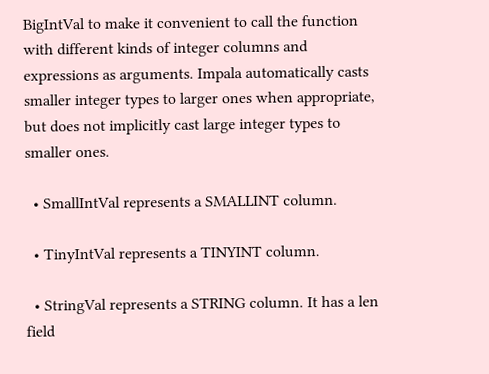BigIntVal to make it convenient to call the function with different kinds of integer columns and expressions as arguments. Impala automatically casts smaller integer types to larger ones when appropriate, but does not implicitly cast large integer types to smaller ones.

  • SmallIntVal represents a SMALLINT column.

  • TinyIntVal represents a TINYINT column.

  • StringVal represents a STRING column. It has a len field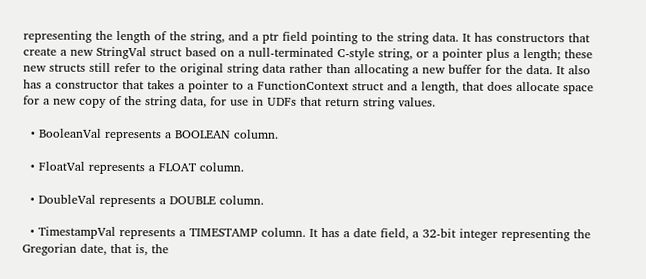representing the length of the string, and a ptr field pointing to the string data. It has constructors that create a new StringVal struct based on a null-terminated C-style string, or a pointer plus a length; these new structs still refer to the original string data rather than allocating a new buffer for the data. It also has a constructor that takes a pointer to a FunctionContext struct and a length, that does allocate space for a new copy of the string data, for use in UDFs that return string values.

  • BooleanVal represents a BOOLEAN column.

  • FloatVal represents a FLOAT column.

  • DoubleVal represents a DOUBLE column.

  • TimestampVal represents a TIMESTAMP column. It has a date field, a 32-bit integer representing the Gregorian date, that is, the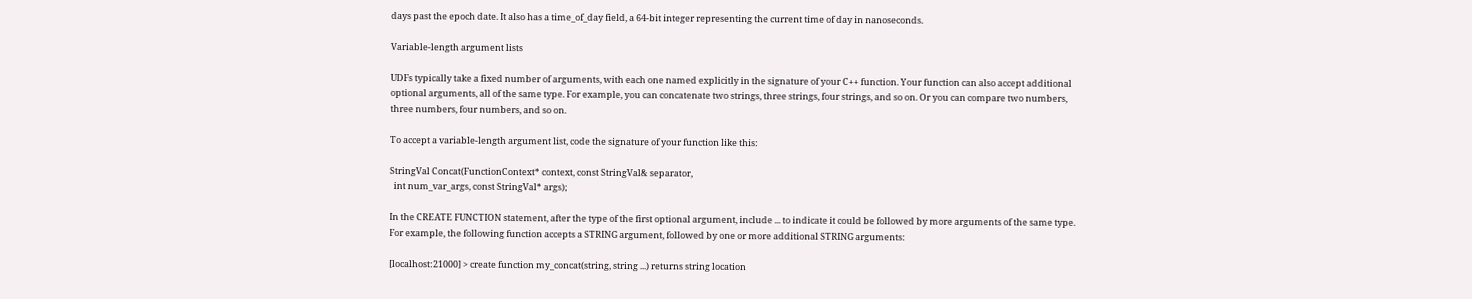days past the epoch date. It also has a time_of_day field, a 64-bit integer representing the current time of day in nanoseconds.

Variable-length argument lists

UDFs typically take a fixed number of arguments, with each one named explicitly in the signature of your C++ function. Your function can also accept additional optional arguments, all of the same type. For example, you can concatenate two strings, three strings, four strings, and so on. Or you can compare two numbers, three numbers, four numbers, and so on.

To accept a variable-length argument list, code the signature of your function like this:

StringVal Concat(FunctionContext* context, const StringVal& separator,
  int num_var_args, const StringVal* args);

In the CREATE FUNCTION statement, after the type of the first optional argument, include ... to indicate it could be followed by more arguments of the same type. For example, the following function accepts a STRING argument, followed by one or more additional STRING arguments:

[localhost:21000] > create function my_concat(string, string ...) returns string location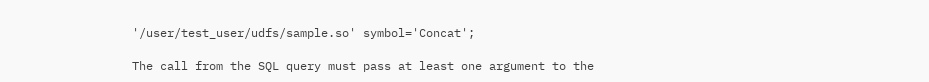'/user/test_user/udfs/sample.so' symbol='Concat';

The call from the SQL query must pass at least one argument to the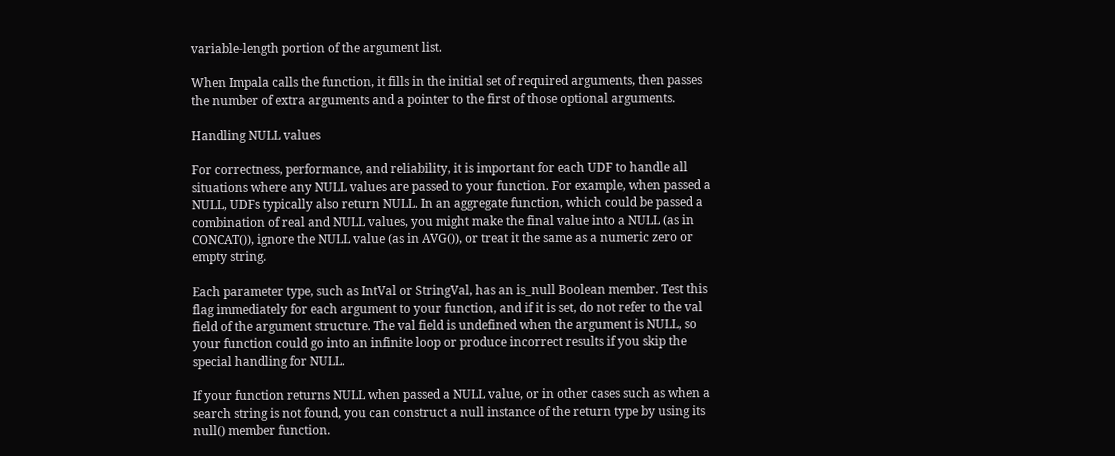variable-length portion of the argument list.

When Impala calls the function, it fills in the initial set of required arguments, then passes the number of extra arguments and a pointer to the first of those optional arguments.

Handling NULL values

For correctness, performance, and reliability, it is important for each UDF to handle all situations where any NULL values are passed to your function. For example, when passed a NULL, UDFs typically also return NULL. In an aggregate function, which could be passed a combination of real and NULL values, you might make the final value into a NULL (as in CONCAT()), ignore the NULL value (as in AVG()), or treat it the same as a numeric zero or empty string.

Each parameter type, such as IntVal or StringVal, has an is_null Boolean member. Test this flag immediately for each argument to your function, and if it is set, do not refer to the val field of the argument structure. The val field is undefined when the argument is NULL, so your function could go into an infinite loop or produce incorrect results if you skip the special handling for NULL.

If your function returns NULL when passed a NULL value, or in other cases such as when a search string is not found, you can construct a null instance of the return type by using its null() member function.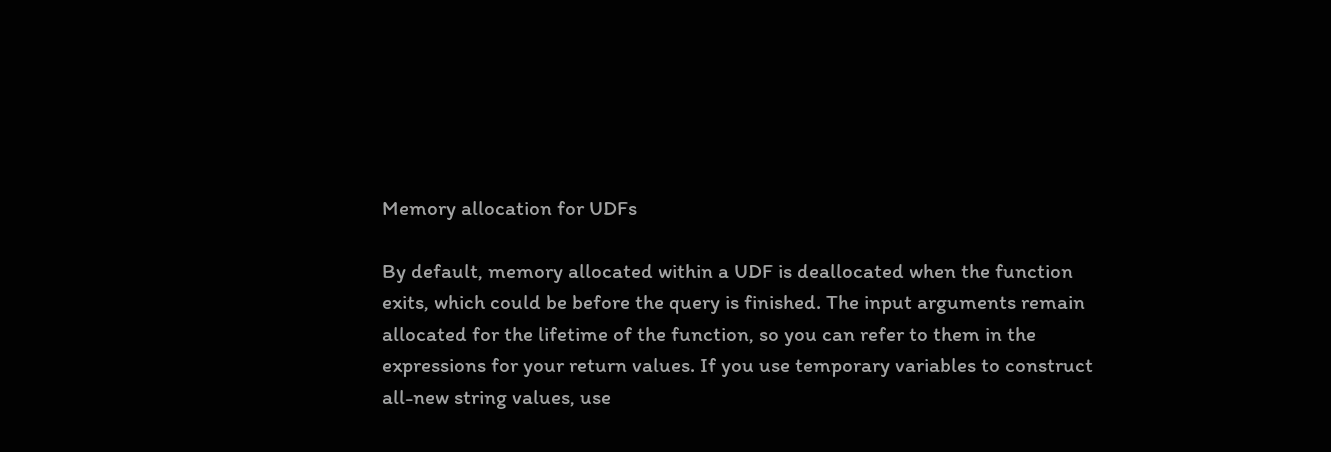Memory allocation for UDFs

By default, memory allocated within a UDF is deallocated when the function exits, which could be before the query is finished. The input arguments remain allocated for the lifetime of the function, so you can refer to them in the expressions for your return values. If you use temporary variables to construct all-new string values, use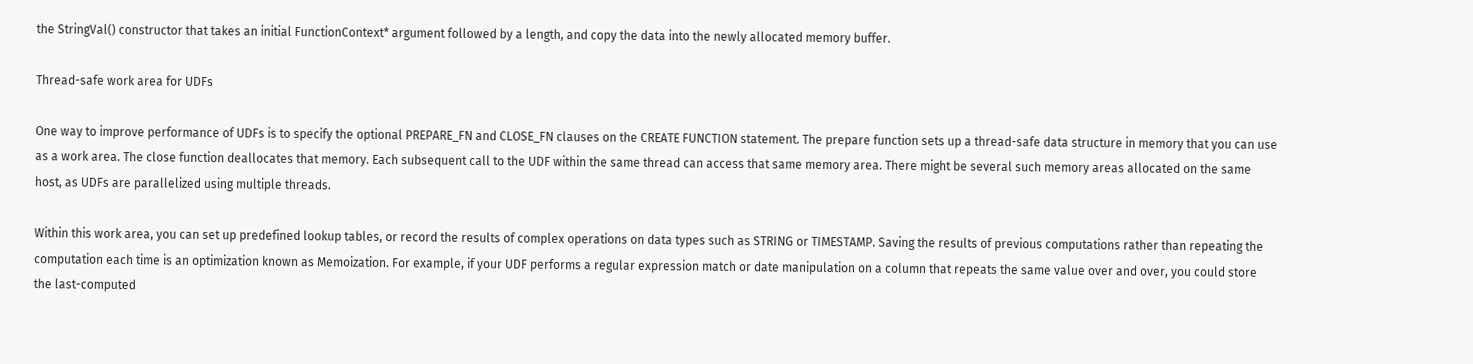the StringVal() constructor that takes an initial FunctionContext* argument followed by a length, and copy the data into the newly allocated memory buffer.

Thread-safe work area for UDFs

One way to improve performance of UDFs is to specify the optional PREPARE_FN and CLOSE_FN clauses on the CREATE FUNCTION statement. The prepare function sets up a thread-safe data structure in memory that you can use as a work area. The close function deallocates that memory. Each subsequent call to the UDF within the same thread can access that same memory area. There might be several such memory areas allocated on the same host, as UDFs are parallelized using multiple threads.

Within this work area, you can set up predefined lookup tables, or record the results of complex operations on data types such as STRING or TIMESTAMP. Saving the results of previous computations rather than repeating the computation each time is an optimization known as Memoization. For example, if your UDF performs a regular expression match or date manipulation on a column that repeats the same value over and over, you could store the last-computed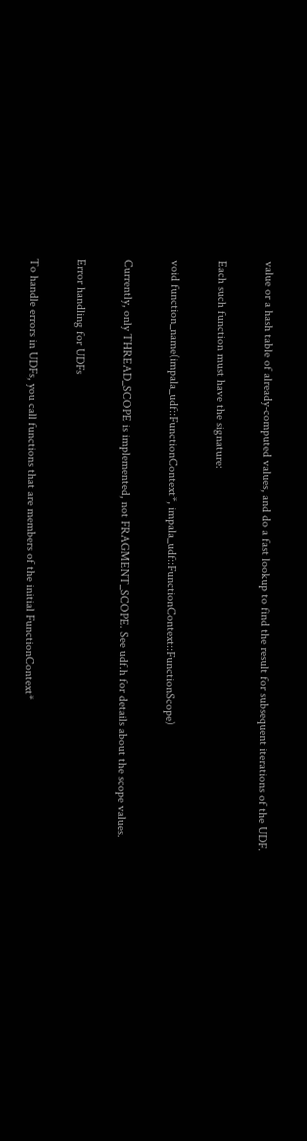value or a hash table of already-computed values, and do a fast lookup to find the result for subsequent iterations of the UDF.

Each such function must have the signature:

void function_name(impala_udf::FunctionContext*, impala_udf::FunctionContext::FunctionScope)

Currently, only THREAD_SCOPE is implemented, not FRAGMENT_SCOPE. See udf.h for details about the scope values.

Error handling for UDFs

To handle errors in UDFs, you call functions that are members of the initial FunctionContext*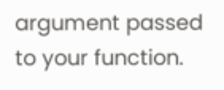argument passed to your function.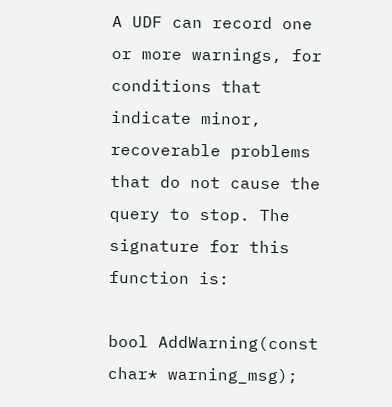A UDF can record one or more warnings, for conditions that indicate minor, recoverable problems that do not cause the query to stop. The signature for this function is:

bool AddWarning(const char* warning_msg);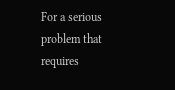For a serious problem that requires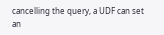cancelling the query, a UDF can set an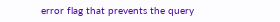error flag that prevents the query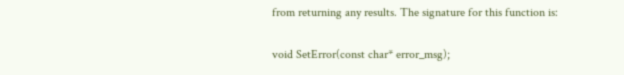from returning any results. The signature for this function is:

void SetError(const char* error_msg);